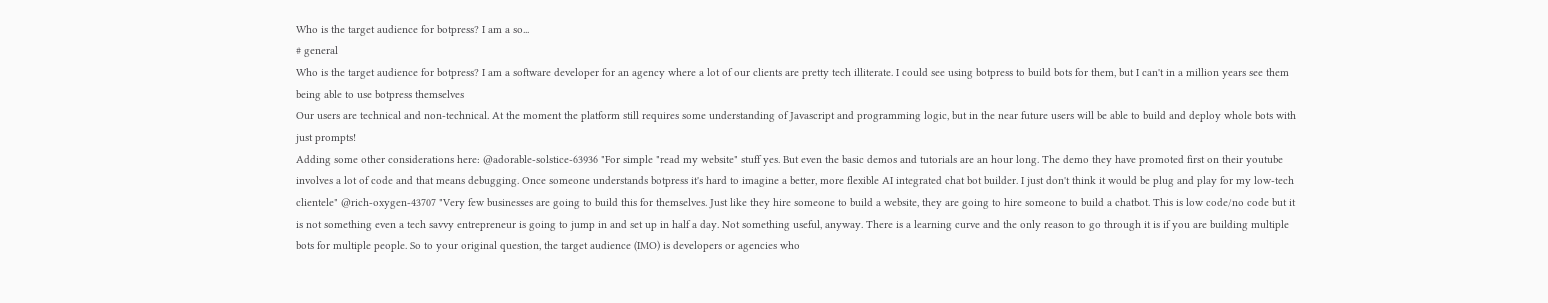Who is the target audience for botpress? I am a so...
# general
Who is the target audience for botpress? I am a software developer for an agency where a lot of our clients are pretty tech illiterate. I could see using botpress to build bots for them, but I can't in a million years see them being able to use botpress themselves
Our users are technical and non-technical. At the moment the platform still requires some understanding of Javascript and programming logic, but in the near future users will be able to build and deploy whole bots with just prompts!
Adding some other considerations here: @adorable-solstice-63936 "For simple "read my website" stuff yes. But even the basic demos and tutorials are an hour long. The demo they have promoted first on their youtube involves a lot of code and that means debugging. Once someone understands botpress it's hard to imagine a better, more flexible AI integrated chat bot builder. I just don't think it would be plug and play for my low-tech clientele" @rich-oxygen-43707 "Very few businesses are going to build this for themselves. Just like they hire someone to build a website, they are going to hire someone to build a chatbot. This is low code/no code but it is not something even a tech savvy entrepreneur is going to jump in and set up in half a day. Not something useful, anyway. There is a learning curve and the only reason to go through it is if you are building multiple bots for multiple people. So to your original question, the target audience (IMO) is developers or agencies who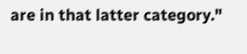are in that latter category."